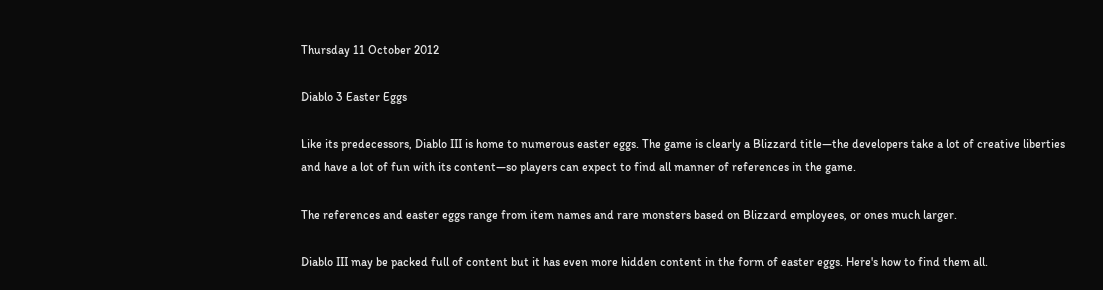Thursday 11 October 2012

Diablo 3 Easter Eggs

Like its predecessors, Diablo III is home to numerous easter eggs. The game is clearly a Blizzard title—the developers take a lot of creative liberties and have a lot of fun with its content—so players can expect to find all manner of references in the game.

The references and easter eggs range from item names and rare monsters based on Blizzard employees, or ones much larger.

Diablo III may be packed full of content but it has even more hidden content in the form of easter eggs. Here's how to find them all.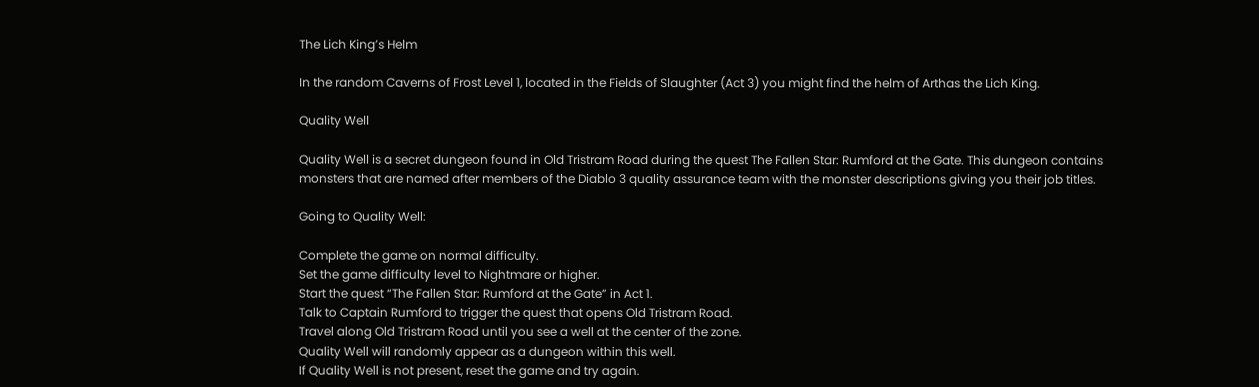The Lich King’s Helm

In the random Caverns of Frost Level 1, located in the Fields of Slaughter (Act 3) you might find the helm of Arthas the Lich King.

Quality Well

Quality Well is a secret dungeon found in Old Tristram Road during the quest The Fallen Star: Rumford at the Gate. This dungeon contains monsters that are named after members of the Diablo 3 quality assurance team with the monster descriptions giving you their job titles.

Going to Quality Well:

Complete the game on normal difficulty.
Set the game difficulty level to Nightmare or higher.
Start the quest “The Fallen Star: Rumford at the Gate” in Act 1.
Talk to Captain Rumford to trigger the quest that opens Old Tristram Road.
Travel along Old Tristram Road until you see a well at the center of the zone.
Quality Well will randomly appear as a dungeon within this well.
If Quality Well is not present, reset the game and try again.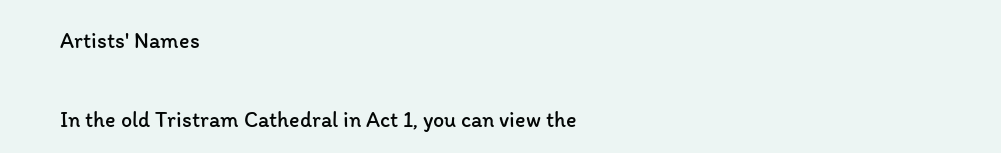Artists' Names

In the old Tristram Cathedral in Act 1, you can view the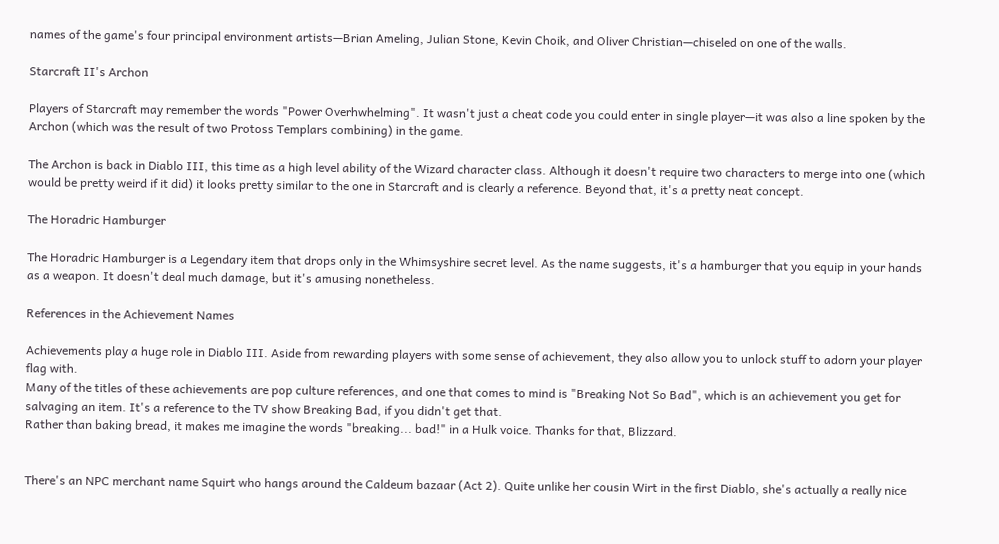names of the game's four principal environment artists—Brian Ameling, Julian Stone, Kevin Choik, and Oliver Christian—chiseled on one of the walls.

Starcraft II's Archon

Players of Starcraft may remember the words "Power Overhwhelming". It wasn't just a cheat code you could enter in single player—it was also a line spoken by the Archon (which was the result of two Protoss Templars combining) in the game.

The Archon is back in Diablo III, this time as a high level ability of the Wizard character class. Although it doesn't require two characters to merge into one (which would be pretty weird if it did) it looks pretty similar to the one in Starcraft and is clearly a reference. Beyond that, it's a pretty neat concept.

The Horadric Hamburger

The Horadric Hamburger is a Legendary item that drops only in the Whimsyshire secret level. As the name suggests, it's a hamburger that you equip in your hands as a weapon. It doesn't deal much damage, but it's amusing nonetheless.

References in the Achievement Names

Achievements play a huge role in Diablo III. Aside from rewarding players with some sense of achievement, they also allow you to unlock stuff to adorn your player flag with.
Many of the titles of these achievements are pop culture references, and one that comes to mind is "Breaking Not So Bad", which is an achievement you get for salvaging an item. It's a reference to the TV show Breaking Bad, if you didn't get that.
Rather than baking bread, it makes me imagine the words "breaking... bad!" in a Hulk voice. Thanks for that, Blizzard.


There's an NPC merchant name Squirt who hangs around the Caldeum bazaar (Act 2). Quite unlike her cousin Wirt in the first Diablo, she's actually a really nice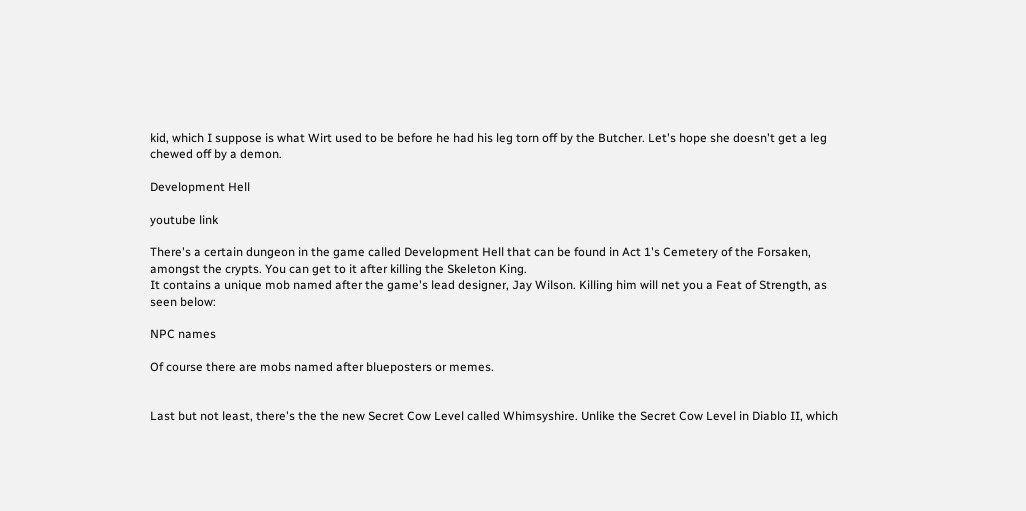kid, which I suppose is what Wirt used to be before he had his leg torn off by the Butcher. Let's hope she doesn't get a leg chewed off by a demon.

Development Hell

youtube link

There's a certain dungeon in the game called Development Hell that can be found in Act 1's Cemetery of the Forsaken, amongst the crypts. You can get to it after killing the Skeleton King.
It contains a unique mob named after the game's lead designer, Jay Wilson. Killing him will net you a Feat of Strength, as seen below:

NPC names

Of course there are mobs named after blueposters or memes.


Last but not least, there's the the new Secret Cow Level called Whimsyshire. Unlike the Secret Cow Level in Diablo II, which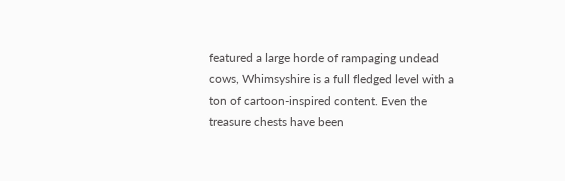featured a large horde of rampaging undead cows, Whimsyshire is a full fledged level with a ton of cartoon-inspired content. Even the treasure chests have been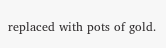replaced with pots of gold.